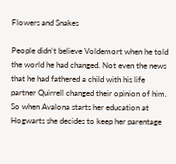Flowers and Snakes

People didn’t believe Voldemort when he told the world he had changed. Not even the news that he had fathered a child with his life partner Quirrell changed their opinion of him. So when Avalona starts her education at Hogwarts she decides to keep her parentage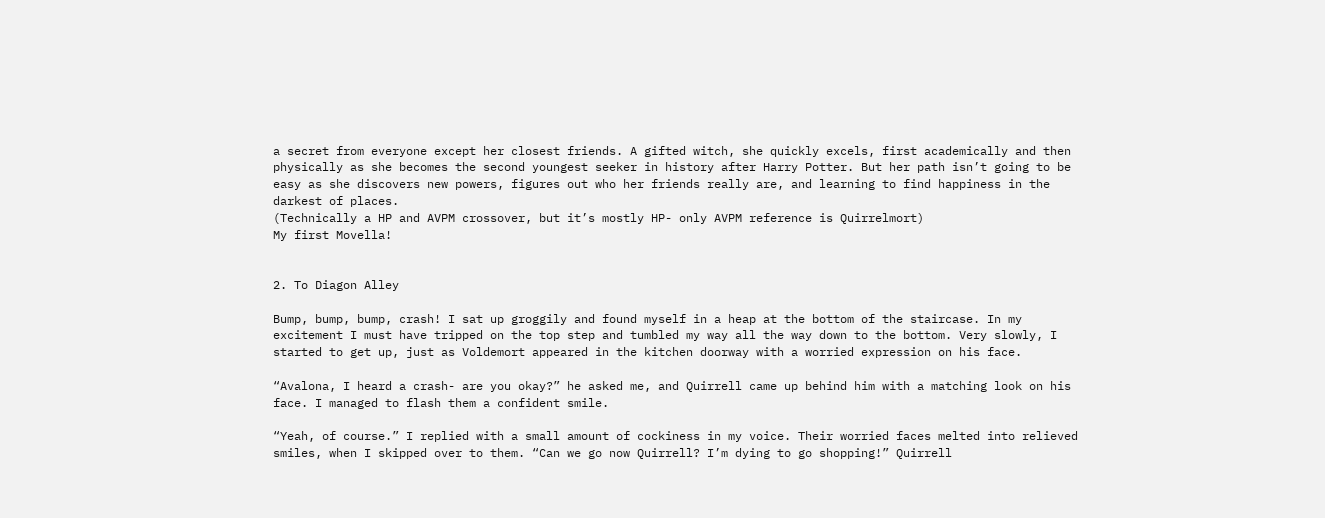a secret from everyone except her closest friends. A gifted witch, she quickly excels, first academically and then physically as she becomes the second youngest seeker in history after Harry Potter. But her path isn’t going to be easy as she discovers new powers, figures out who her friends really are, and learning to find happiness in the darkest of places.
(Technically a HP and AVPM crossover, but it’s mostly HP- only AVPM reference is Quirrelmort)
My first Movella!


2. To Diagon Alley

Bump, bump, bump, crash! I sat up groggily and found myself in a heap at the bottom of the staircase. In my excitement I must have tripped on the top step and tumbled my way all the way down to the bottom. Very slowly, I started to get up, just as Voldemort appeared in the kitchen doorway with a worried expression on his face.

“Avalona, I heard a crash- are you okay?” he asked me, and Quirrell came up behind him with a matching look on his face. I managed to flash them a confident smile.

“Yeah, of course.” I replied with a small amount of cockiness in my voice. Their worried faces melted into relieved smiles, when I skipped over to them. “Can we go now Quirrell? I’m dying to go shopping!” Quirrell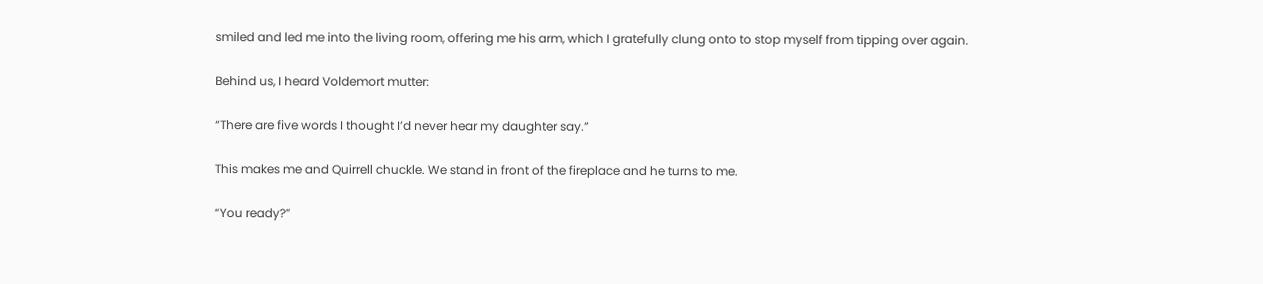smiled and led me into the living room, offering me his arm, which I gratefully clung onto to stop myself from tipping over again.

Behind us, I heard Voldemort mutter:

“There are five words I thought I’d never hear my daughter say.”

This makes me and Quirrell chuckle. We stand in front of the fireplace and he turns to me.

“You ready?”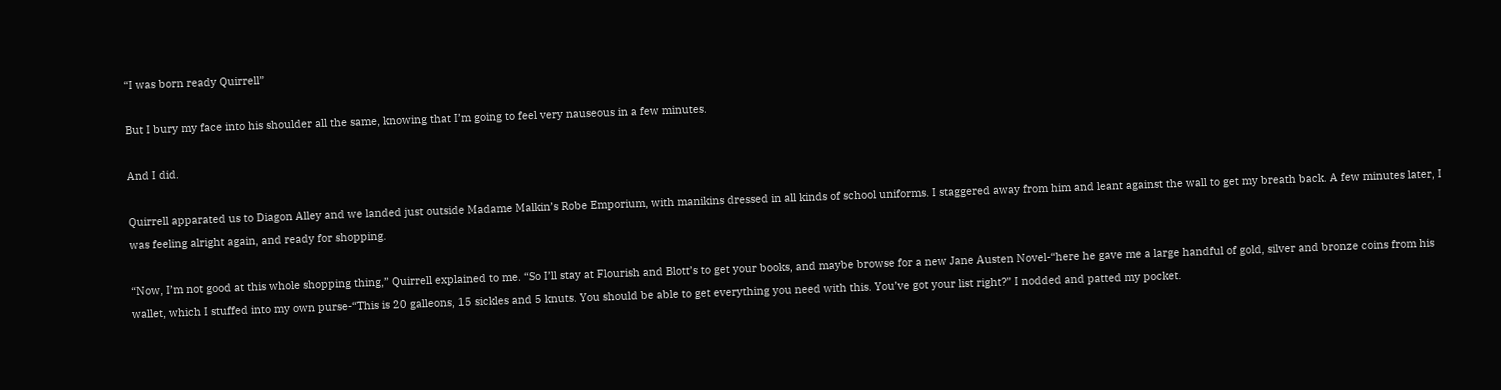“I was born ready Quirrell”

But I bury my face into his shoulder all the same, knowing that I’m going to feel very nauseous in a few minutes.

And I did.

Quirrell apparated us to Diagon Alley and we landed just outside Madame Malkin’s Robe Emporium, with manikins dressed in all kinds of school uniforms. I staggered away from him and leant against the wall to get my breath back. A few minutes later, I was feeling alright again, and ready for shopping.

“Now, I’m not good at this whole shopping thing,” Quirrell explained to me. “So I’ll stay at Flourish and Blott’s to get your books, and maybe browse for a new Jane Austen Novel-“here he gave me a large handful of gold, silver and bronze coins from his wallet, which I stuffed into my own purse-“This is 20 galleons, 15 sickles and 5 knuts. You should be able to get everything you need with this. You’ve got your list right?” I nodded and patted my pocket.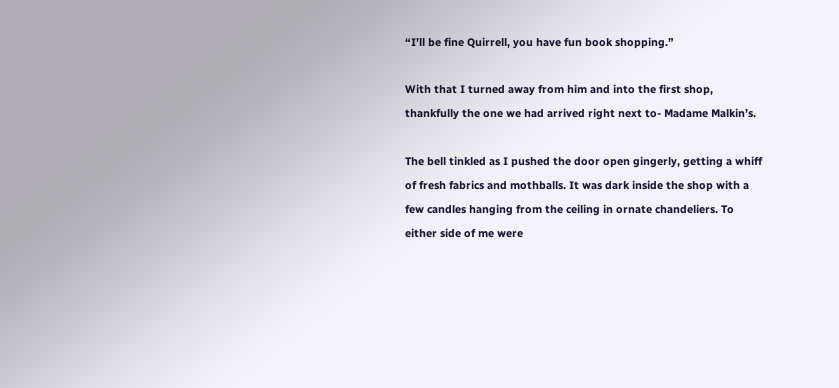“I’ll be fine Quirrell, you have fun book shopping.”

With that I turned away from him and into the first shop, thankfully the one we had arrived right next to- Madame Malkin’s.

The bell tinkled as I pushed the door open gingerly, getting a whiff of fresh fabrics and mothballs. It was dark inside the shop with a few candles hanging from the ceiling in ornate chandeliers. To either side of me were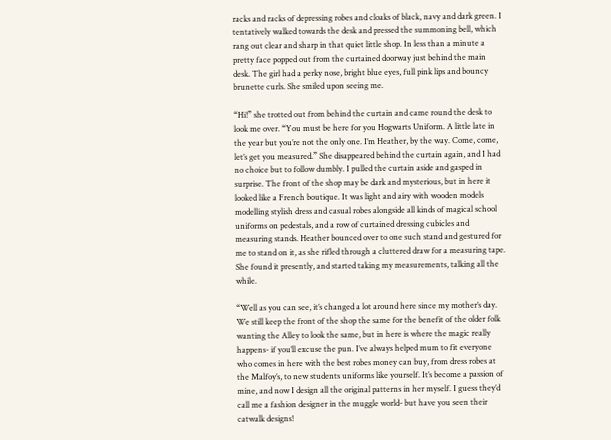racks and racks of depressing robes and cloaks of black, navy and dark green. I tentatively walked towards the desk and pressed the summoning bell, which rang out clear and sharp in that quiet little shop. In less than a minute a pretty face popped out from the curtained doorway just behind the main desk. The girl had a perky nose, bright blue eyes, full pink lips and bouncy brunette curls. She smiled upon seeing me.

“Hi!” she trotted out from behind the curtain and came round the desk to look me over. “You must be here for you Hogwarts Uniform. A little late in the year but you’re not the only one. I’m Heather, by the way. Come, come, let’s get you measured.” She disappeared behind the curtain again, and I had no choice but to follow dumbly. I pulled the curtain aside and gasped in surprise. The front of the shop may be dark and mysterious, but in here it looked like a French boutique. It was light and airy with wooden models modelling stylish dress and casual robes alongside all kinds of magical school uniforms on pedestals, and a row of curtained dressing cubicles and measuring stands. Heather bounced over to one such stand and gestured for me to stand on it, as she rifled through a cluttered draw for a measuring tape. She found it presently, and started taking my measurements, talking all the while.

“Well as you can see, it’s changed a lot around here since my mother’s day. We still keep the front of the shop the same for the benefit of the older folk wanting the Alley to look the same, but in here is where the magic really happens- if you’ll excuse the pun. I’ve always helped mum to fit everyone who comes in here with the best robes money can buy, from dress robes at the Malfoy’s, to new students uniforms like yourself. It’s become a passion of mine, and now I design all the original patterns in her myself. I guess they’d call me a fashion designer in the muggle world- but have you seen their catwalk designs!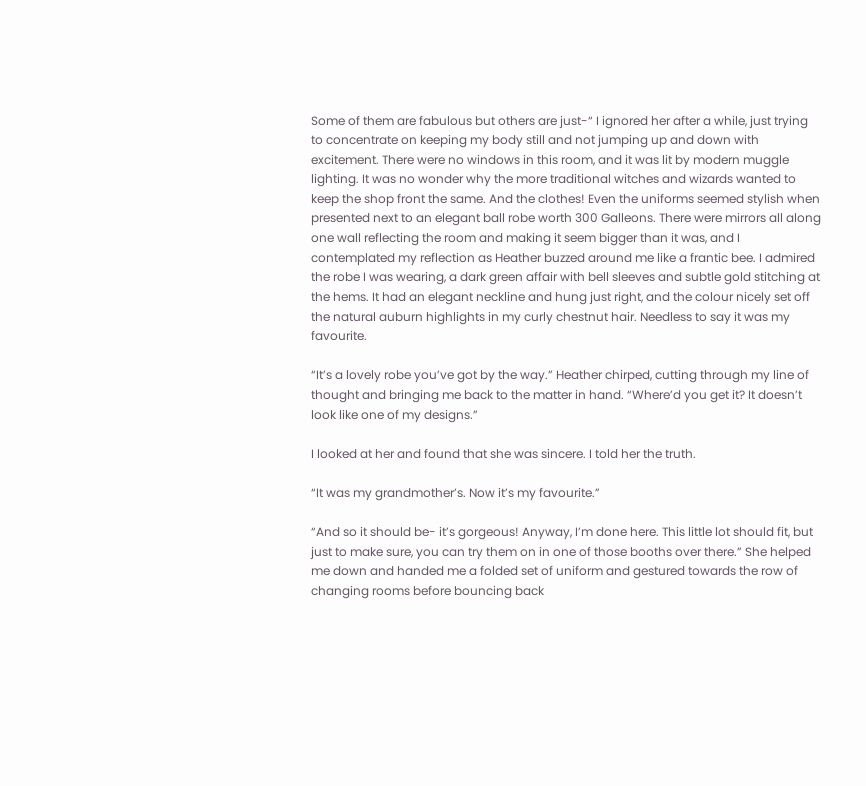Some of them are fabulous but others are just-“ I ignored her after a while, just trying to concentrate on keeping my body still and not jumping up and down with excitement. There were no windows in this room, and it was lit by modern muggle lighting. It was no wonder why the more traditional witches and wizards wanted to keep the shop front the same. And the clothes! Even the uniforms seemed stylish when presented next to an elegant ball robe worth 300 Galleons. There were mirrors all along one wall reflecting the room and making it seem bigger than it was, and I contemplated my reflection as Heather buzzed around me like a frantic bee. I admired the robe I was wearing, a dark green affair with bell sleeves and subtle gold stitching at the hems. It had an elegant neckline and hung just right, and the colour nicely set off the natural auburn highlights in my curly chestnut hair. Needless to say it was my favourite.

“It’s a lovely robe you’ve got by the way.” Heather chirped, cutting through my line of thought and bringing me back to the matter in hand. “Where’d you get it? It doesn’t look like one of my designs.”

I looked at her and found that she was sincere. I told her the truth.

“It was my grandmother’s. Now it’s my favourite.”

“And so it should be- it’s gorgeous! Anyway, I’m done here. This little lot should fit, but just to make sure, you can try them on in one of those booths over there.” She helped me down and handed me a folded set of uniform and gestured towards the row of changing rooms before bouncing back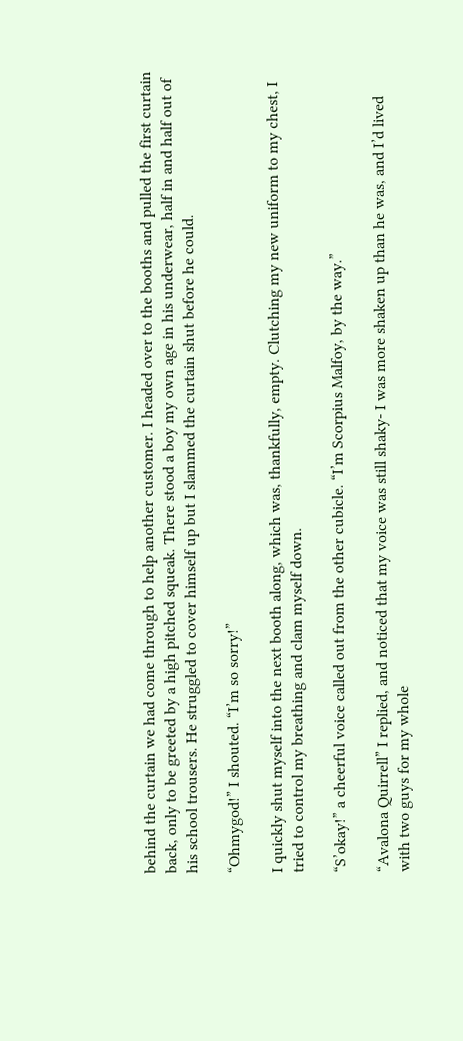behind the curtain we had come through to help another customer. I headed over to the booths and pulled the first curtain back, only to be greeted by a high pitched squeak. There stood a boy my own age in his underwear, half in and half out of his school trousers. He struggled to cover himself up but I slammed the curtain shut before he could.

“Ohmygod!” I shouted. “I’m so sorry!”

I quickly shut myself into the next booth along, which was, thankfully, empty. Clutching my new uniform to my chest, I tried to control my breathing and clam myself down.

“S’okay!” a cheerful voice called out from the other cubicle. “I’m Scorpius Malfoy, by the way.”

“Avalona Quirrell” I replied, and noticed that my voice was still shaky- I was more shaken up than he was, and I’d lived with two guys for my whole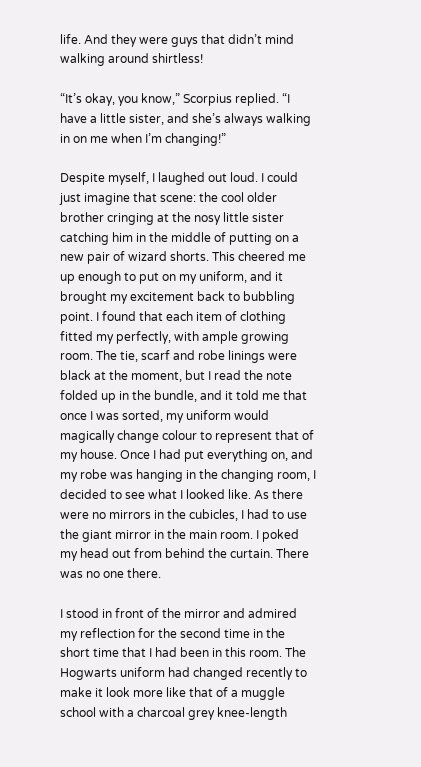life. And they were guys that didn’t mind walking around shirtless!

“It’s okay, you know,” Scorpius replied. “I have a little sister, and she’s always walking in on me when I’m changing!”

Despite myself, I laughed out loud. I could just imagine that scene: the cool older brother cringing at the nosy little sister catching him in the middle of putting on a new pair of wizard shorts. This cheered me up enough to put on my uniform, and it brought my excitement back to bubbling point. I found that each item of clothing fitted my perfectly, with ample growing room. The tie, scarf and robe linings were black at the moment, but I read the note folded up in the bundle, and it told me that once I was sorted, my uniform would magically change colour to represent that of my house. Once I had put everything on, and my robe was hanging in the changing room, I decided to see what I looked like. As there were no mirrors in the cubicles, I had to use the giant mirror in the main room. I poked my head out from behind the curtain. There was no one there.

I stood in front of the mirror and admired my reflection for the second time in the short time that I had been in this room. The Hogwarts uniform had changed recently to make it look more like that of a muggle school with a charcoal grey knee-length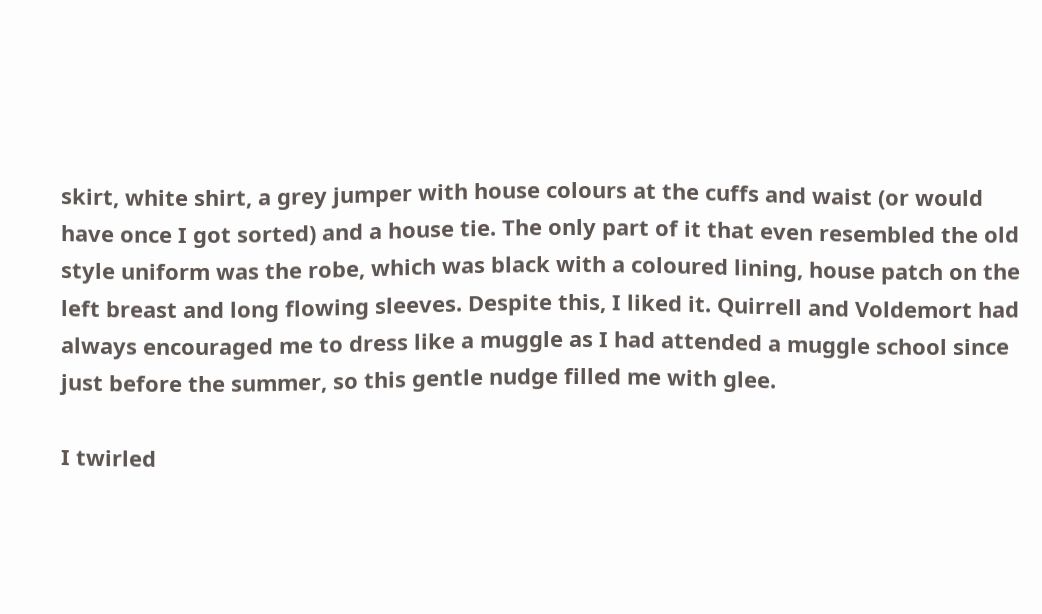skirt, white shirt, a grey jumper with house colours at the cuffs and waist (or would have once I got sorted) and a house tie. The only part of it that even resembled the old style uniform was the robe, which was black with a coloured lining, house patch on the left breast and long flowing sleeves. Despite this, I liked it. Quirrell and Voldemort had always encouraged me to dress like a muggle as I had attended a muggle school since just before the summer, so this gentle nudge filled me with glee.

I twirled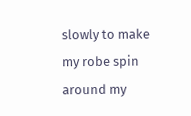slowly to make my robe spin around my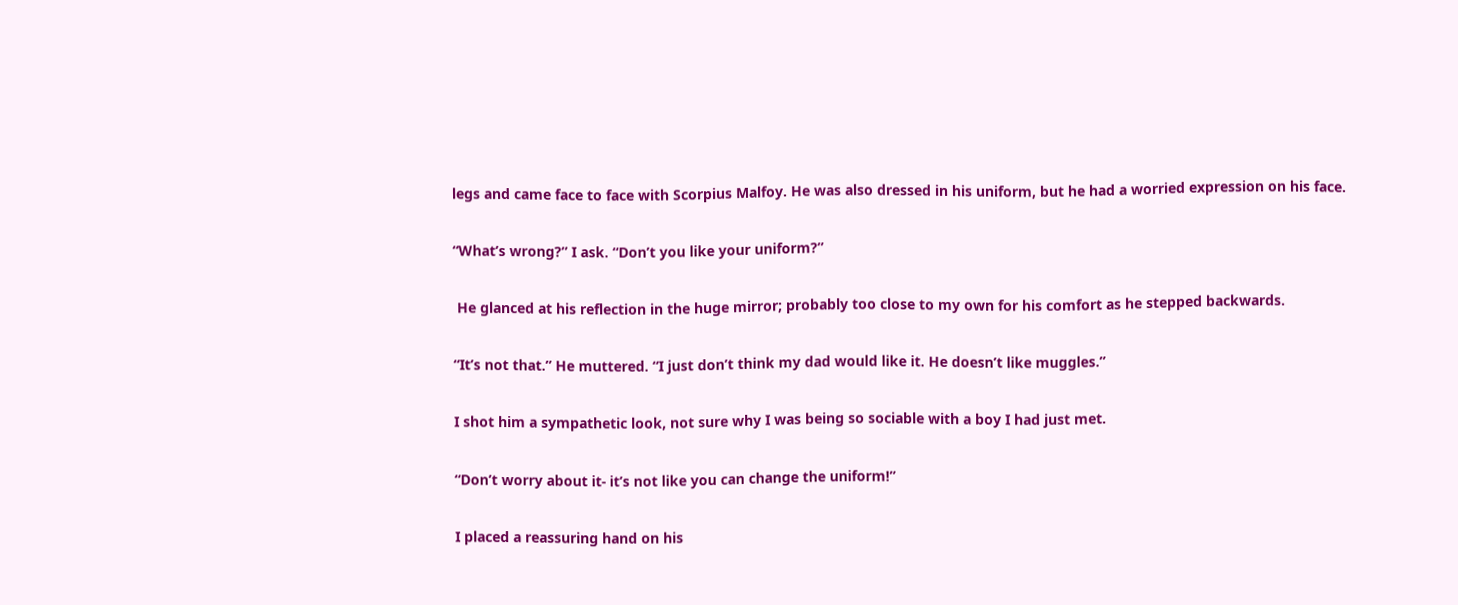legs and came face to face with Scorpius Malfoy. He was also dressed in his uniform, but he had a worried expression on his face.

“What’s wrong?” I ask. “Don’t you like your uniform?”

 He glanced at his reflection in the huge mirror; probably too close to my own for his comfort as he stepped backwards.

“It’s not that.” He muttered. “I just don’t think my dad would like it. He doesn’t like muggles.”

I shot him a sympathetic look, not sure why I was being so sociable with a boy I had just met.

“Don’t worry about it- it’s not like you can change the uniform!”

I placed a reassuring hand on his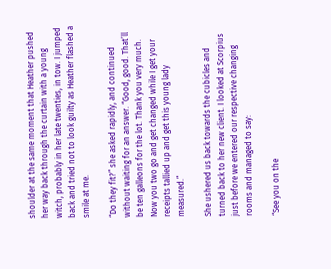shoulder at the same moment that Heather pushed her way back through the curtain with a young witch, probably in her late twenties, in tow. I jumped back and tried not to look guilty as Heather flashed a smile at me.

“Do they fit?” she asked rapidly, and continued without waiting for an answer. “Good, good. That’ll be ten galleons for the lot. Thank you very much. Now you two go and get changed while I get your receipts tallied up and get this young lady measured.”

She ushered us back towards the cubicles and turned back to her new client. I looked at Scorpius just before we entered our respective changing rooms and managed to say:

“See you on the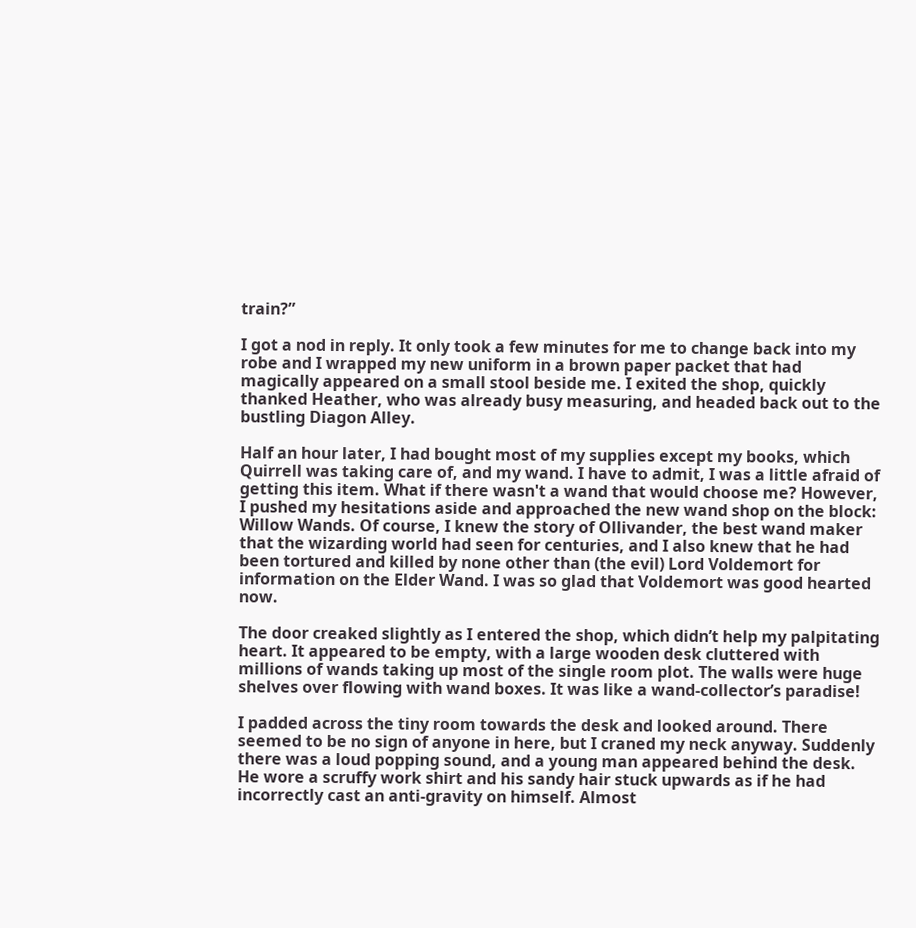train?”

I got a nod in reply. It only took a few minutes for me to change back into my robe and I wrapped my new uniform in a brown paper packet that had magically appeared on a small stool beside me. I exited the shop, quickly thanked Heather, who was already busy measuring, and headed back out to the bustling Diagon Alley.

Half an hour later, I had bought most of my supplies except my books, which Quirrell was taking care of, and my wand. I have to admit, I was a little afraid of getting this item. What if there wasn't a wand that would choose me? However, I pushed my hesitations aside and approached the new wand shop on the block: Willow Wands. Of course, I knew the story of Ollivander, the best wand maker that the wizarding world had seen for centuries, and I also knew that he had been tortured and killed by none other than (the evil) Lord Voldemort for information on the Elder Wand. I was so glad that Voldemort was good hearted now.

The door creaked slightly as I entered the shop, which didn’t help my palpitating heart. It appeared to be empty, with a large wooden desk cluttered with millions of wands taking up most of the single room plot. The walls were huge shelves over flowing with wand boxes. It was like a wand-collector’s paradise!

I padded across the tiny room towards the desk and looked around. There seemed to be no sign of anyone in here, but I craned my neck anyway. Suddenly there was a loud popping sound, and a young man appeared behind the desk. He wore a scruffy work shirt and his sandy hair stuck upwards as if he had incorrectly cast an anti-gravity on himself. Almost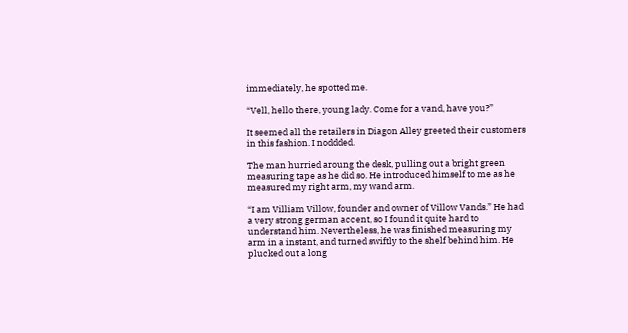immediately, he spotted me.

“Vell, hello there, young lady. Come for a vand, have you?”

It seemed all the retailers in Diagon Alley greeted their customers in this fashion. I noddded.

The man hurried aroung the desk, pulling out a bright green measuring tape as he did so. He introduced himself to me as he measured my right arm, my wand arm.

“I am Villiam Villow, founder and owner of Villow Vands.” He had a very strong german accent, so I found it quite hard to understand him. Nevertheless, he was finished measuring my arm in a instant, and turned swiftly to the shelf behind him. He plucked out a long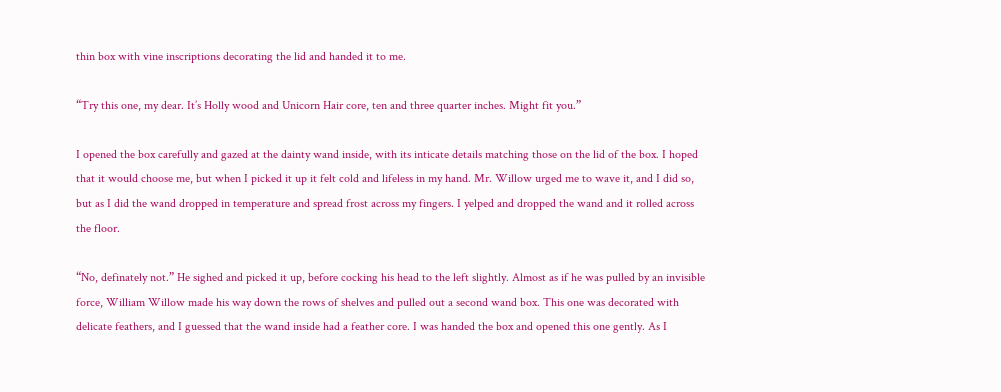thin box with vine inscriptions decorating the lid and handed it to me.

“Try this one, my dear. It’s Holly wood and Unicorn Hair core, ten and three quarter inches. Might fit you.”

I opened the box carefully and gazed at the dainty wand inside, with its inticate details matching those on the lid of the box. I hoped that it would choose me, but when I picked it up it felt cold and lifeless in my hand. Mr. Willow urged me to wave it, and I did so, but as I did the wand dropped in temperature and spread frost across my fingers. I yelped and dropped the wand and it rolled across the floor.

“No, definately not.” He sighed and picked it up, before cocking his head to the left slightly. Almost as if he was pulled by an invisible force, William Willow made his way down the rows of shelves and pulled out a second wand box. This one was decorated with delicate feathers, and I guessed that the wand inside had a feather core. I was handed the box and opened this one gently. As I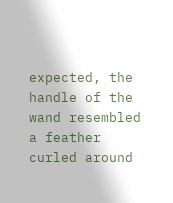expected, the handle of the wand resembled a feather curled around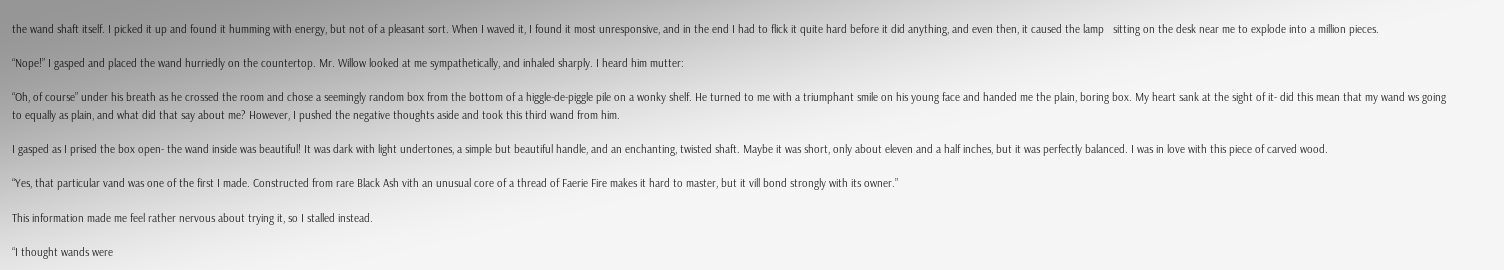the wand shaft itself. I picked it up and found it humming with energy, but not of a pleasant sort. When I waved it, I found it most unresponsive, and in the end I had to flick it quite hard before it did anything, and even then, it caused the lamp   sitting on the desk near me to explode into a million pieces.

“Nope!” I gasped and placed the wand hurriedly on the countertop. Mr. Willow looked at me sympathetically, and inhaled sharply. I heard him mutter:

“Oh, of course” under his breath as he crossed the room and chose a seemingly random box from the bottom of a higgle-de-piggle pile on a wonky shelf. He turned to me with a triumphant smile on his young face and handed me the plain, boring box. My heart sank at the sight of it- did this mean that my wand ws going to equally as plain, and what did that say about me? However, I pushed the negative thoughts aside and took this third wand from him.

I gasped as I prised the box open- the wand inside was beautiful! It was dark with light undertones, a simple but beautiful handle, and an enchanting, twisted shaft. Maybe it was short, only about eleven and a half inches, but it was perfectly balanced. I was in love with this piece of carved wood.

“Yes, that particular vand was one of the first I made. Constructed from rare Black Ash vith an unusual core of a thread of Faerie Fire makes it hard to master, but it vill bond strongly with its owner.”

This information made me feel rather nervous about trying it, so I stalled instead.

“I thought wands were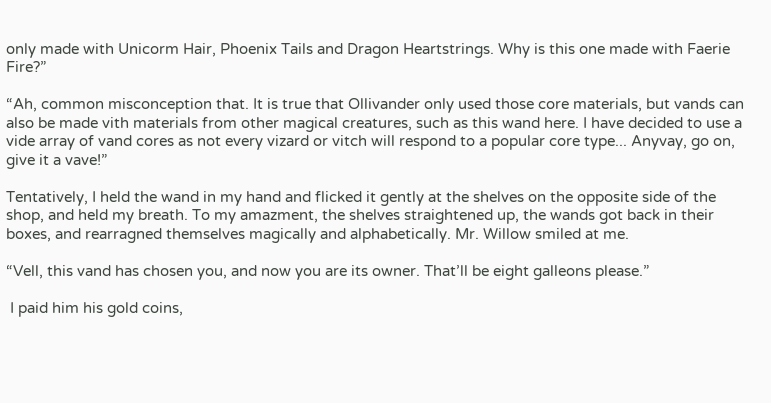only made with Unicorm Hair, Phoenix Tails and Dragon Heartstrings. Why is this one made with Faerie Fire?”

“Ah, common misconception that. It is true that Ollivander only used those core materials, but vands can also be made vith materials from other magical creatures, such as this wand here. I have decided to use a vide array of vand cores as not every vizard or vitch will respond to a popular core type... Anyvay, go on, give it a vave!”

Tentatively, I held the wand in my hand and flicked it gently at the shelves on the opposite side of the shop, and held my breath. To my amazment, the shelves straightened up, the wands got back in their boxes, and rearragned themselves magically and alphabetically. Mr. Willow smiled at me.

“Vell, this vand has chosen you, and now you are its owner. That’ll be eight galleons please.”

 I paid him his gold coins,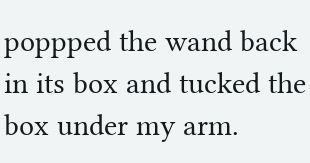poppped the wand back in its box and tucked the box under my arm.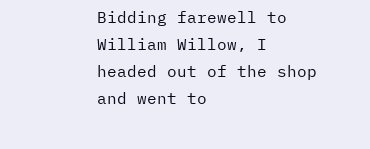Bidding farewell to William Willow, I headed out of the shop and went to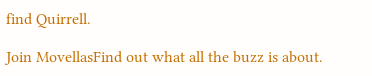find Quirrell.

Join MovellasFind out what all the buzz is about.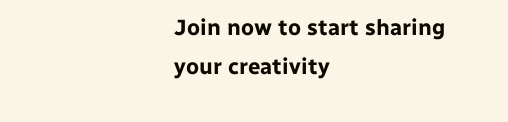Join now to start sharing your creativity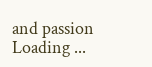and passion
Loading ...